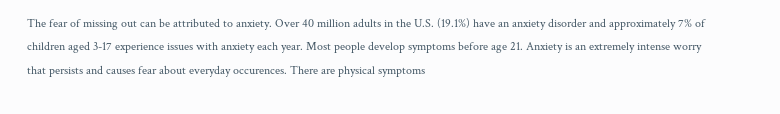The fear of missing out can be attributed to anxiety. Over 40 million adults in the U.S. (19.1%) have an anxiety disorder and approximately 7% of children aged 3-17 experience issues with anxiety each year. Most people develop symptoms before age 21. Anxiety is an extremely intense worry that persists and causes fear about everyday occurences. There are physical symptoms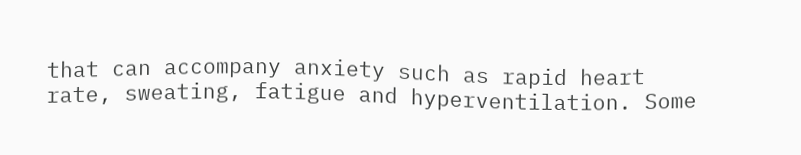that can accompany anxiety such as rapid heart rate, sweating, fatigue and hyperventilation. Some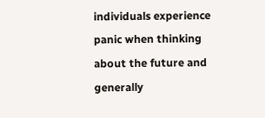individuals experience panic when thinking about the future and generally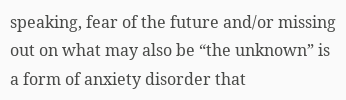speaking, fear of the future and/or missing out on what may also be “the unknown” is a form of anxiety disorder that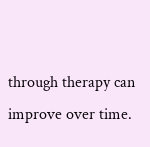through therapy can improve over time.